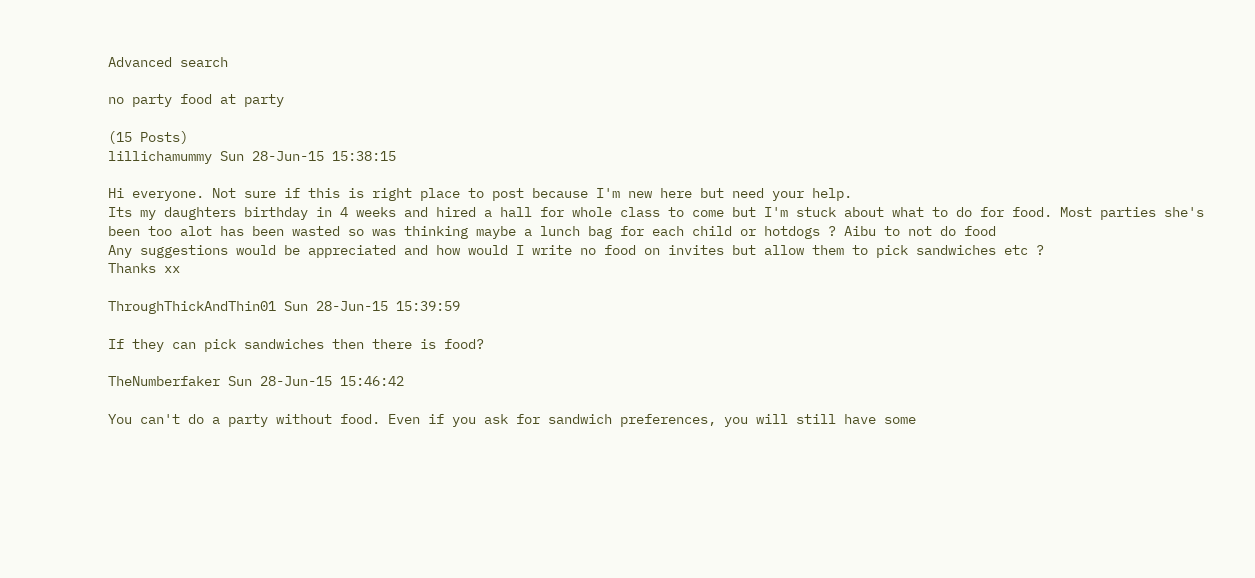Advanced search

no party food at party

(15 Posts)
lillichamummy Sun 28-Jun-15 15:38:15

Hi everyone. Not sure if this is right place to post because I'm new here but need your help.
Its my daughters birthday in 4 weeks and hired a hall for whole class to come but I'm stuck about what to do for food. Most parties she's been too alot has been wasted so was thinking maybe a lunch bag for each child or hotdogs ? Aibu to not do food
Any suggestions would be appreciated and how would I write no food on invites but allow them to pick sandwiches etc ?
Thanks xx

ThroughThickAndThin01 Sun 28-Jun-15 15:39:59

If they can pick sandwiches then there is food?

TheNumberfaker Sun 28-Jun-15 15:46:42

You can't do a party without food. Even if you ask for sandwich preferences, you will still have some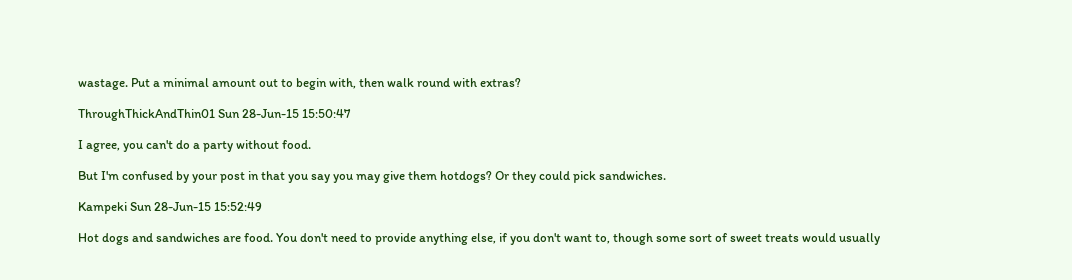wastage. Put a minimal amount out to begin with, then walk round with extras?

ThroughThickAndThin01 Sun 28-Jun-15 15:50:47

I agree, you can't do a party without food.

But I'm confused by your post in that you say you may give them hotdogs? Or they could pick sandwiches.

Kampeki Sun 28-Jun-15 15:52:49

Hot dogs and sandwiches are food. You don't need to provide anything else, if you don't want to, though some sort of sweet treats would usually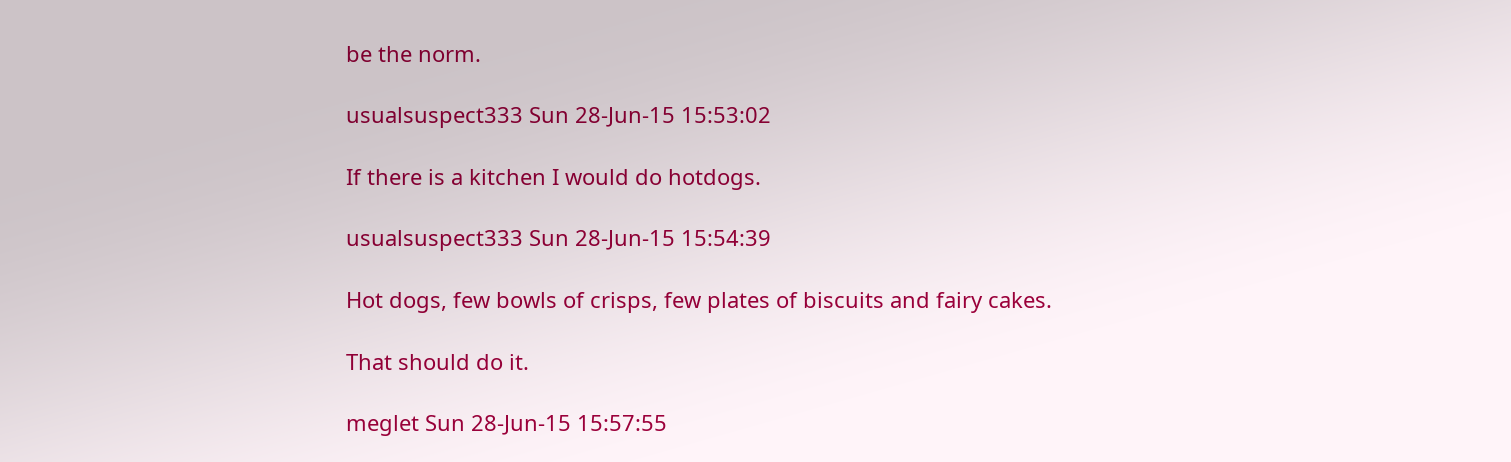be the norm.

usualsuspect333 Sun 28-Jun-15 15:53:02

If there is a kitchen I would do hotdogs.

usualsuspect333 Sun 28-Jun-15 15:54:39

Hot dogs, few bowls of crisps, few plates of biscuits and fairy cakes.

That should do it.

meglet Sun 28-Jun-15 15:57:55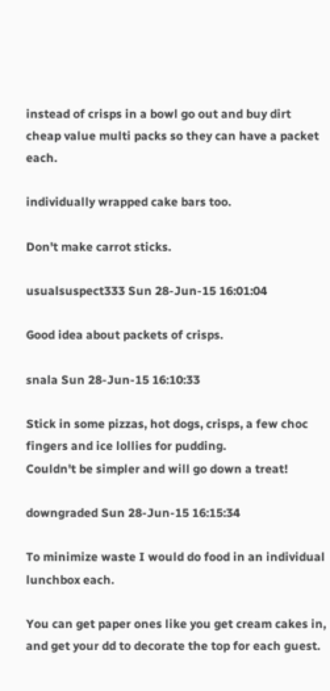instead of crisps in a bowl go out and buy dirt cheap value multi packs so they can have a packet each.

individually wrapped cake bars too.

Don't make carrot sticks.

usualsuspect333 Sun 28-Jun-15 16:01:04

Good idea about packets of crisps.

snala Sun 28-Jun-15 16:10:33

Stick in some pizzas, hot dogs, crisps, a few choc fingers and ice lollies for pudding.
Couldn't be simpler and will go down a treat!

downgraded Sun 28-Jun-15 16:15:34

To minimize waste I would do food in an individual lunchbox each.

You can get paper ones like you get cream cakes in, and get your dd to decorate the top for each guest.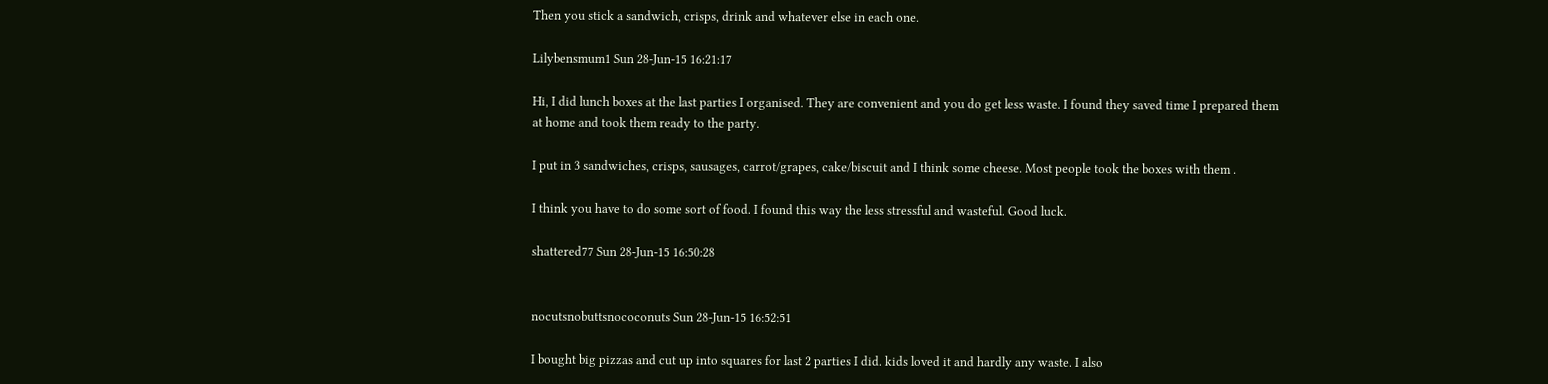Then you stick a sandwich, crisps, drink and whatever else in each one.

Lilybensmum1 Sun 28-Jun-15 16:21:17

Hi, I did lunch boxes at the last parties I organised. They are convenient and you do get less waste. I found they saved time I prepared them at home and took them ready to the party.

I put in 3 sandwiches, crisps, sausages, carrot/grapes, cake/biscuit and I think some cheese. Most people took the boxes with them .

I think you have to do some sort of food. I found this way the less stressful and wasteful. Good luck.

shattered77 Sun 28-Jun-15 16:50:28


nocutsnobuttsnococonuts Sun 28-Jun-15 16:52:51

I bought big pizzas and cut up into squares for last 2 parties I did. kids loved it and hardly any waste. I also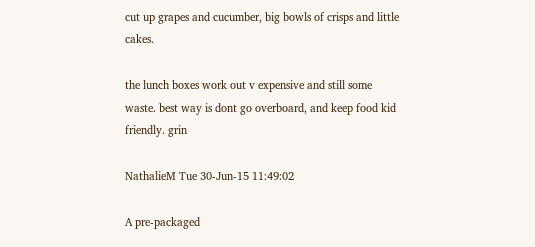cut up grapes and cucumber, big bowls of crisps and little cakes.

the lunch boxes work out v expensive and still some waste. best way is dont go overboard, and keep food kid friendly. grin

NathalieM Tue 30-Jun-15 11:49:02

A pre-packaged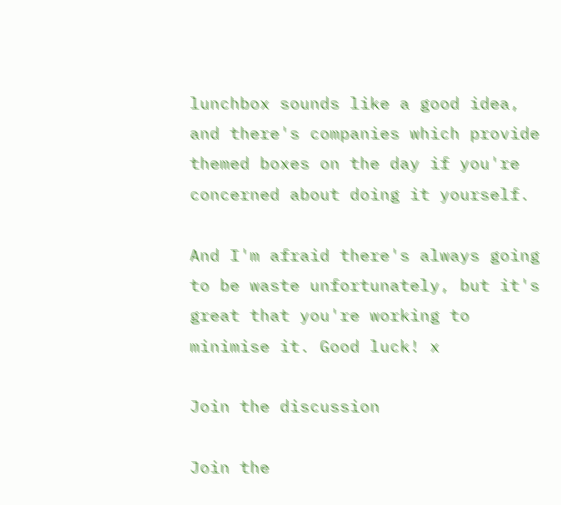lunchbox sounds like a good idea, and there's companies which provide themed boxes on the day if you're concerned about doing it yourself.

And I'm afraid there's always going to be waste unfortunately, but it's great that you're working to minimise it. Good luck! x

Join the discussion

Join the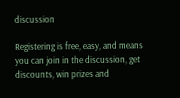discussion

Registering is free, easy, and means you can join in the discussion, get discounts, win prizes and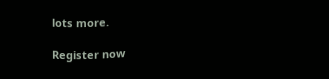lots more.

Register now